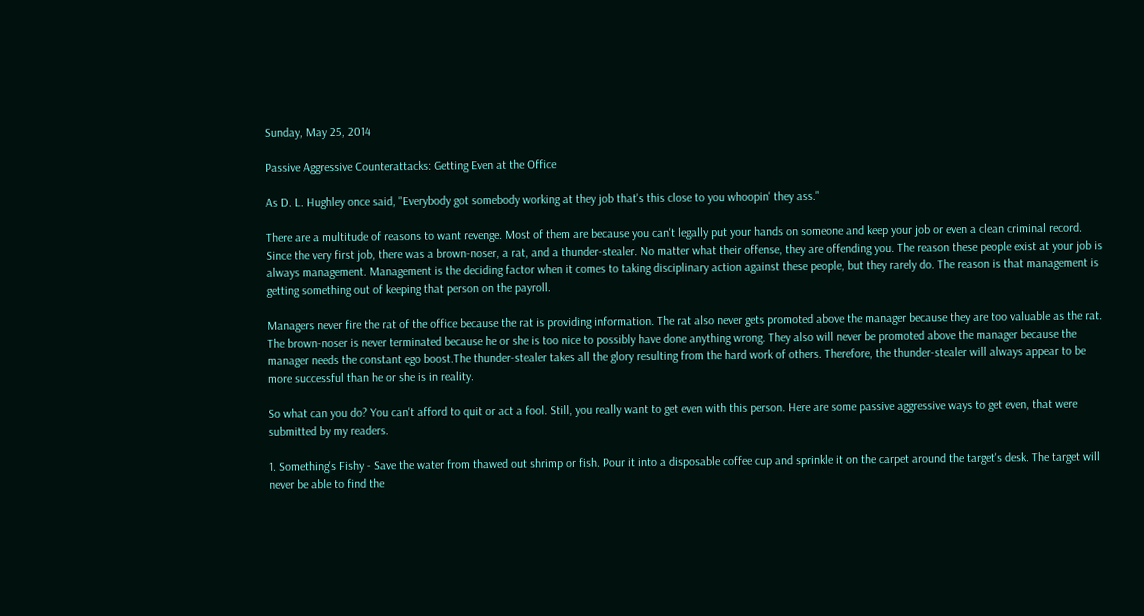Sunday, May 25, 2014

Passive Aggressive Counterattacks: Getting Even at the Office

As D. L. Hughley once said, "Everybody got somebody working at they job that's this close to you whoopin' they ass."

There are a multitude of reasons to want revenge. Most of them are because you can't legally put your hands on someone and keep your job or even a clean criminal record. Since the very first job, there was a brown-noser, a rat, and a thunder-stealer. No matter what their offense, they are offending you. The reason these people exist at your job is always management. Management is the deciding factor when it comes to taking disciplinary action against these people, but they rarely do. The reason is that management is getting something out of keeping that person on the payroll.

Managers never fire the rat of the office because the rat is providing information. The rat also never gets promoted above the manager because they are too valuable as the rat. The brown-noser is never terminated because he or she is too nice to possibly have done anything wrong. They also will never be promoted above the manager because the manager needs the constant ego boost.The thunder-stealer takes all the glory resulting from the hard work of others. Therefore, the thunder-stealer will always appear to be more successful than he or she is in reality.

So what can you do? You can't afford to quit or act a fool. Still, you really want to get even with this person. Here are some passive aggressive ways to get even, that were submitted by my readers.

1. Something's Fishy - Save the water from thawed out shrimp or fish. Pour it into a disposable coffee cup and sprinkle it on the carpet around the target's desk. The target will never be able to find the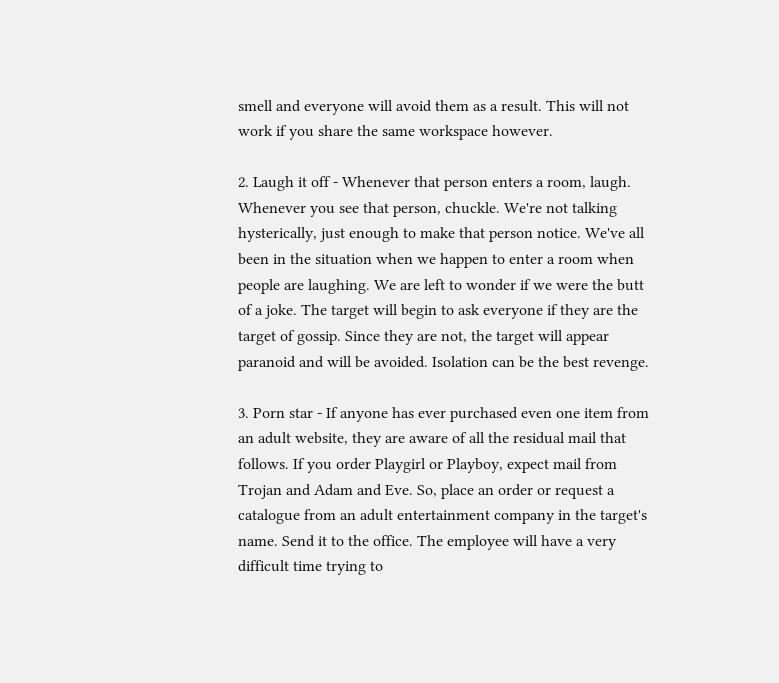smell and everyone will avoid them as a result. This will not work if you share the same workspace however.

2. Laugh it off - Whenever that person enters a room, laugh. Whenever you see that person, chuckle. We're not talking hysterically, just enough to make that person notice. We've all been in the situation when we happen to enter a room when people are laughing. We are left to wonder if we were the butt of a joke. The target will begin to ask everyone if they are the target of gossip. Since they are not, the target will appear paranoid and will be avoided. Isolation can be the best revenge.

3. Porn star - If anyone has ever purchased even one item from an adult website, they are aware of all the residual mail that follows. If you order Playgirl or Playboy, expect mail from Trojan and Adam and Eve. So, place an order or request a catalogue from an adult entertainment company in the target's name. Send it to the office. The employee will have a very difficult time trying to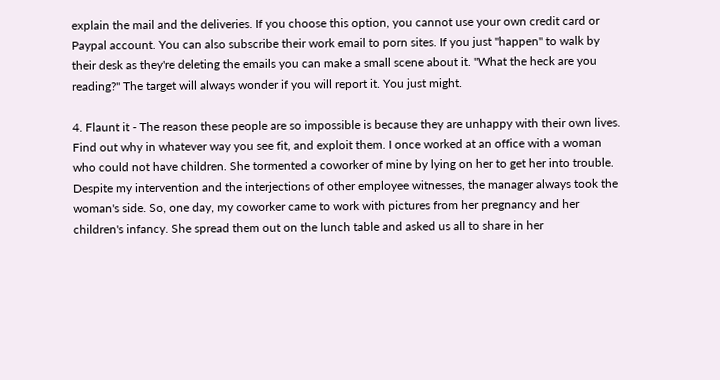explain the mail and the deliveries. If you choose this option, you cannot use your own credit card or Paypal account. You can also subscribe their work email to porn sites. If you just "happen" to walk by their desk as they're deleting the emails you can make a small scene about it. "What the heck are you reading?" The target will always wonder if you will report it. You just might.

4. Flaunt it - The reason these people are so impossible is because they are unhappy with their own lives. Find out why in whatever way you see fit, and exploit them. I once worked at an office with a woman who could not have children. She tormented a coworker of mine by lying on her to get her into trouble. Despite my intervention and the interjections of other employee witnesses, the manager always took the woman's side. So, one day, my coworker came to work with pictures from her pregnancy and her children's infancy. She spread them out on the lunch table and asked us all to share in her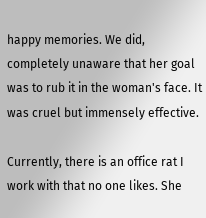happy memories. We did, completely unaware that her goal was to rub it in the woman's face. It was cruel but immensely effective.

Currently, there is an office rat I work with that no one likes. She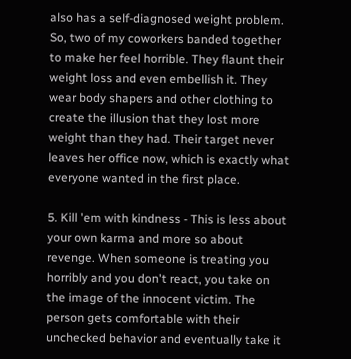also has a self-diagnosed weight problem. So, two of my coworkers banded together to make her feel horrible. They flaunt their weight loss and even embellish it. They wear body shapers and other clothing to create the illusion that they lost more weight than they had. Their target never leaves her office now, which is exactly what everyone wanted in the first place.

5. Kill 'em with kindness - This is less about your own karma and more so about revenge. When someone is treating you horribly and you don't react, you take on the image of the innocent victim. The person gets comfortable with their unchecked behavior and eventually take it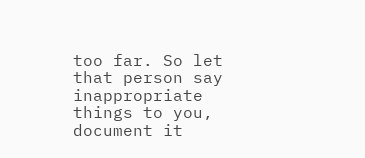too far. So let that person say inappropriate things to you, document it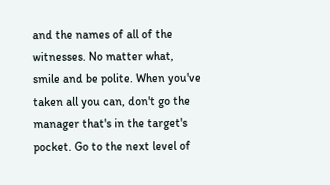and the names of all of the witnesses. No matter what, smile and be polite. When you've taken all you can, don't go the manager that's in the target's pocket. Go to the next level of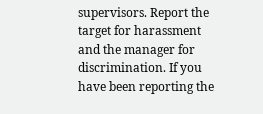supervisors. Report the target for harassment and the manager for discrimination. If you have been reporting the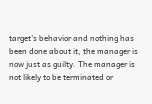target's behavior and nothing has been done about it, the manager is now just as guilty. The manager is not likely to be terminated or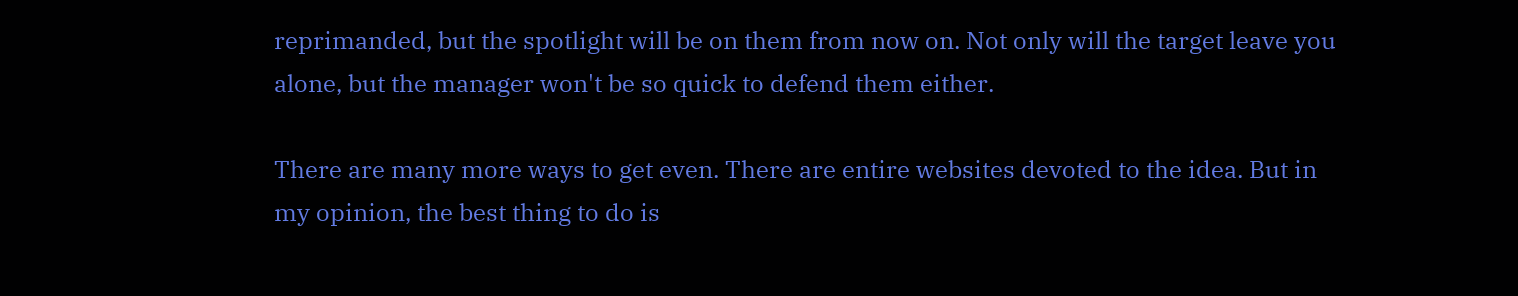reprimanded, but the spotlight will be on them from now on. Not only will the target leave you alone, but the manager won't be so quick to defend them either.

There are many more ways to get even. There are entire websites devoted to the idea. But in my opinion, the best thing to do is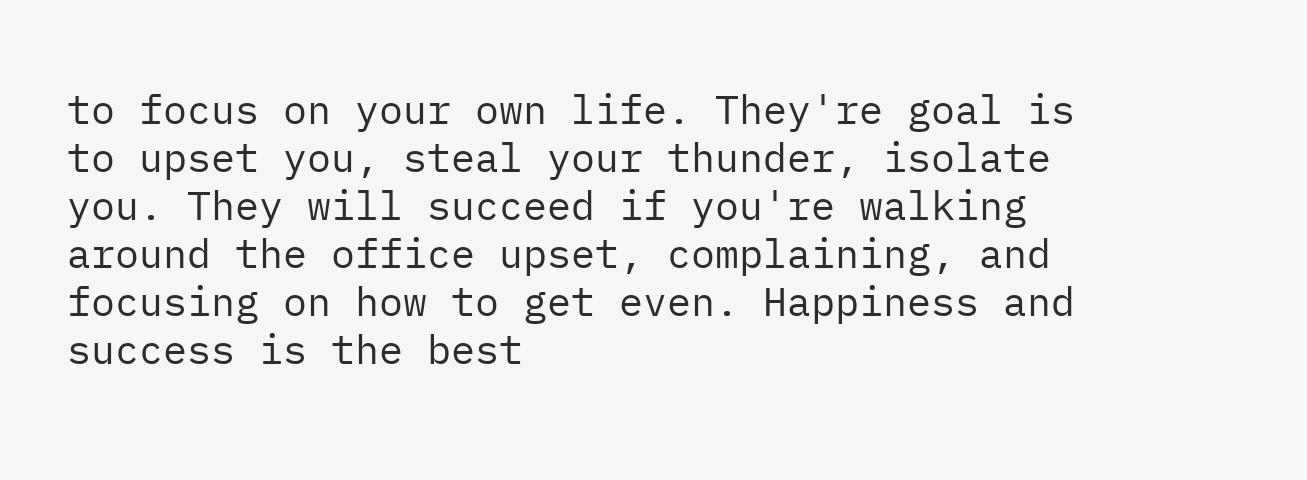to focus on your own life. They're goal is to upset you, steal your thunder, isolate you. They will succeed if you're walking around the office upset, complaining, and focusing on how to get even. Happiness and success is the best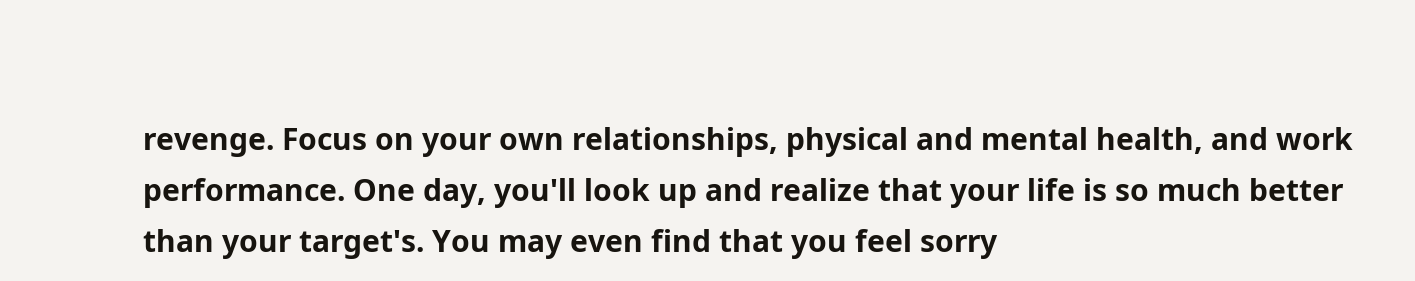revenge. Focus on your own relationships, physical and mental health, and work performance. One day, you'll look up and realize that your life is so much better than your target's. You may even find that you feel sorry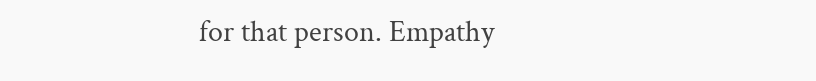for that person. Empathy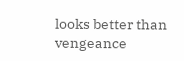looks better than vengeance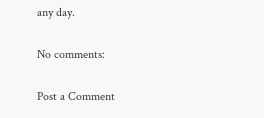any day.

No comments:

Post a Comment